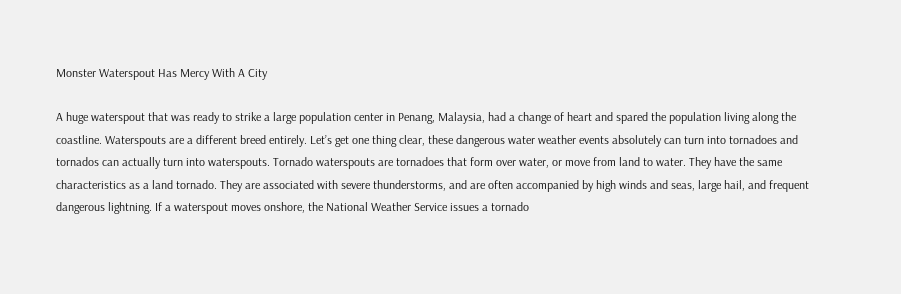Monster Waterspout Has Mercy With A City

A huge waterspout that was ready to strike a large population center in Penang, Malaysia, had a change of heart and spared the population living along the coastline. Waterspouts are a different breed entirely. Let’s get one thing clear, these dangerous water weather events absolutely can turn into tornadoes and tornados can actually turn into waterspouts. Tornado waterspouts are tornadoes that form over water, or move from land to water. They have the same characteristics as a land tornado. They are associated with severe thunderstorms, and are often accompanied by high winds and seas, large hail, and frequent dangerous lightning. If a waterspout moves onshore, the National Weather Service issues a tornado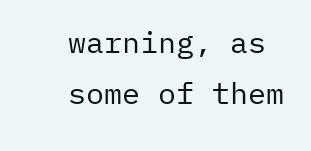warning, as some of them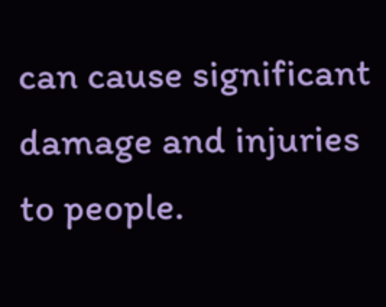can cause significant damage and injuries to people.